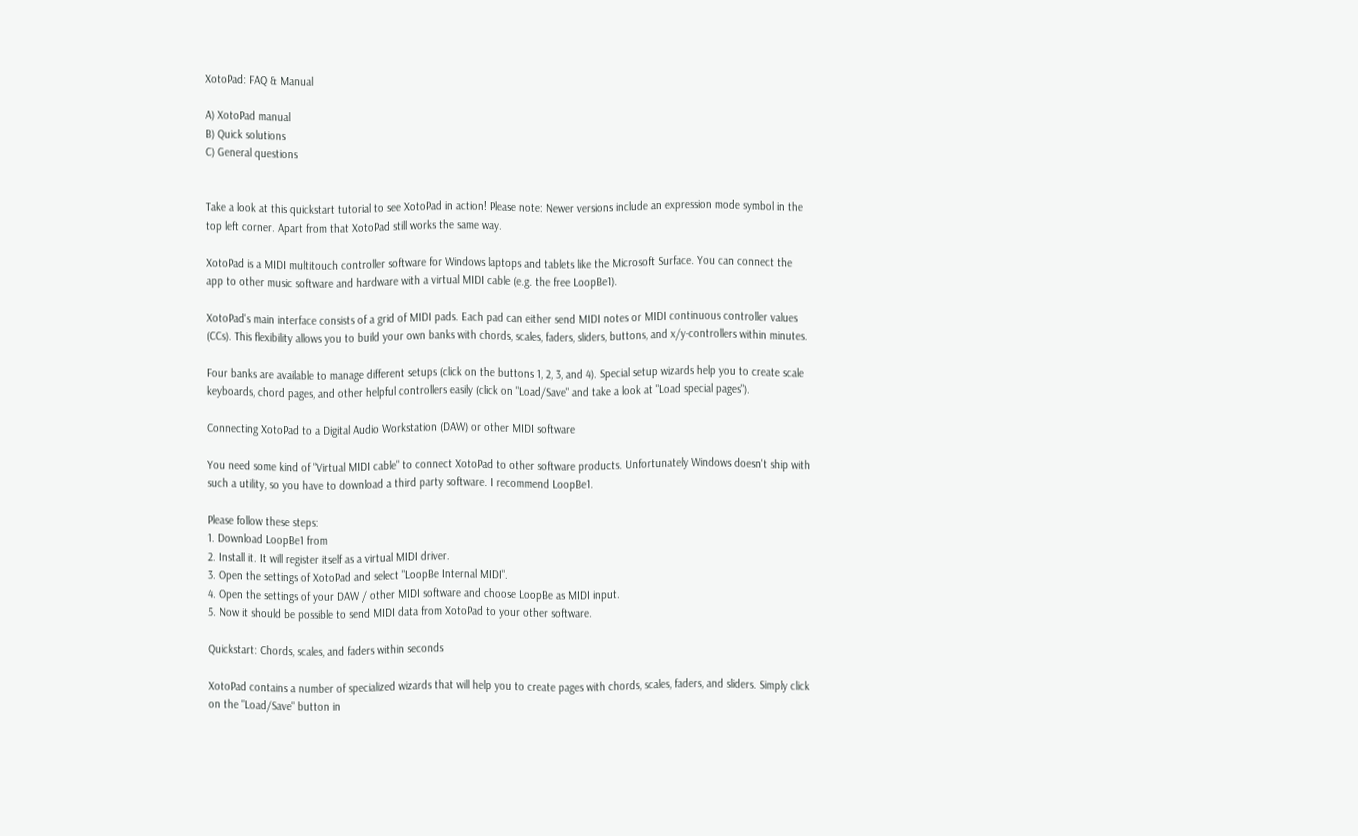XotoPad: FAQ & Manual

A) XotoPad manual
B) Quick solutions
C) General questions


Take a look at this quickstart tutorial to see XotoPad in action! Please note: Newer versions include an expression mode symbol in the top left corner. Apart from that XotoPad still works the same way.

XotoPad is a MIDI multitouch controller software for Windows laptops and tablets like the Microsoft Surface. You can connect the app to other music software and hardware with a virtual MIDI cable (e.g. the free LoopBe1).

XotoPad's main interface consists of a grid of MIDI pads. Each pad can either send MIDI notes or MIDI continuous controller values (CCs). This flexibility allows you to build your own banks with chords, scales, faders, sliders, buttons, and x/y-controllers within minutes.

Four banks are available to manage different setups (click on the buttons 1, 2, 3, and 4). Special setup wizards help you to create scale keyboards, chord pages, and other helpful controllers easily (click on "Load/Save" and take a look at "Load special pages").

Connecting XotoPad to a Digital Audio Workstation (DAW) or other MIDI software

You need some kind of "Virtual MIDI cable" to connect XotoPad to other software products. Unfortunately Windows doesn't ship with such a utility, so you have to download a third party software. I recommend LoopBe1.

Please follow these steps:
1. Download LoopBe1 from
2. Install it. It will register itself as a virtual MIDI driver.
3. Open the settings of XotoPad and select "LoopBe Internal MIDI".
4. Open the settings of your DAW / other MIDI software and choose LoopBe as MIDI input.
5. Now it should be possible to send MIDI data from XotoPad to your other software.

Quickstart: Chords, scales, and faders within seconds

XotoPad contains a number of specialized wizards that will help you to create pages with chords, scales, faders, and sliders. Simply click on the "Load/Save" button in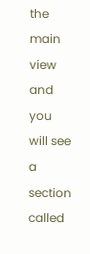the main view and you will see a section called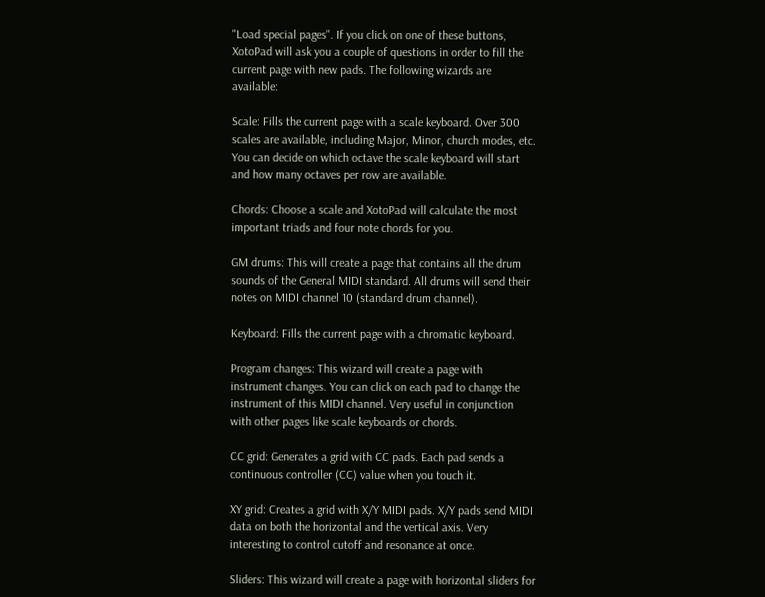"Load special pages". If you click on one of these buttons, XotoPad will ask you a couple of questions in order to fill the current page with new pads. The following wizards are available:

Scale: Fills the current page with a scale keyboard. Over 300 scales are available, including Major, Minor, church modes, etc. You can decide on which octave the scale keyboard will start and how many octaves per row are available.

Chords: Choose a scale and XotoPad will calculate the most important triads and four note chords for you.

GM drums: This will create a page that contains all the drum sounds of the General MIDI standard. All drums will send their notes on MIDI channel 10 (standard drum channel).

Keyboard: Fills the current page with a chromatic keyboard.

Program changes: This wizard will create a page with instrument changes. You can click on each pad to change the instrument of this MIDI channel. Very useful in conjunction with other pages like scale keyboards or chords.

CC grid: Generates a grid with CC pads. Each pad sends a continuous controller (CC) value when you touch it.

XY grid: Creates a grid with X/Y MIDI pads. X/Y pads send MIDI data on both the horizontal and the vertical axis. Very interesting to control cutoff and resonance at once.

Sliders: This wizard will create a page with horizontal sliders for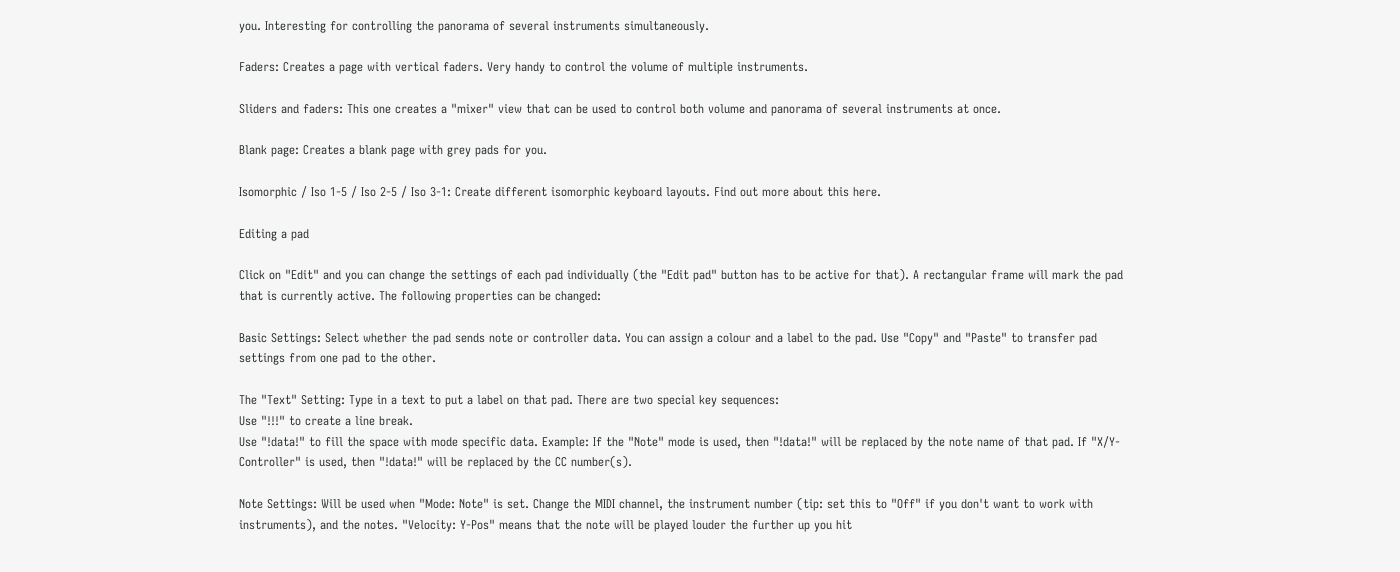you. Interesting for controlling the panorama of several instruments simultaneously.

Faders: Creates a page with vertical faders. Very handy to control the volume of multiple instruments.

Sliders and faders: This one creates a "mixer" view that can be used to control both volume and panorama of several instruments at once.

Blank page: Creates a blank page with grey pads for you.

Isomorphic / Iso 1-5 / Iso 2-5 / Iso 3-1: Create different isomorphic keyboard layouts. Find out more about this here.

Editing a pad

Click on "Edit" and you can change the settings of each pad individually (the "Edit pad" button has to be active for that). A rectangular frame will mark the pad that is currently active. The following properties can be changed:

Basic Settings: Select whether the pad sends note or controller data. You can assign a colour and a label to the pad. Use "Copy" and "Paste" to transfer pad settings from one pad to the other.

The "Text" Setting: Type in a text to put a label on that pad. There are two special key sequences:
Use "!!!" to create a line break.
Use "!data!" to fill the space with mode specific data. Example: If the "Note" mode is used, then "!data!" will be replaced by the note name of that pad. If "X/Y-Controller" is used, then "!data!" will be replaced by the CC number(s).

Note Settings: Will be used when "Mode: Note" is set. Change the MIDI channel, the instrument number (tip: set this to "Off" if you don't want to work with instruments), and the notes. "Velocity: Y-Pos" means that the note will be played louder the further up you hit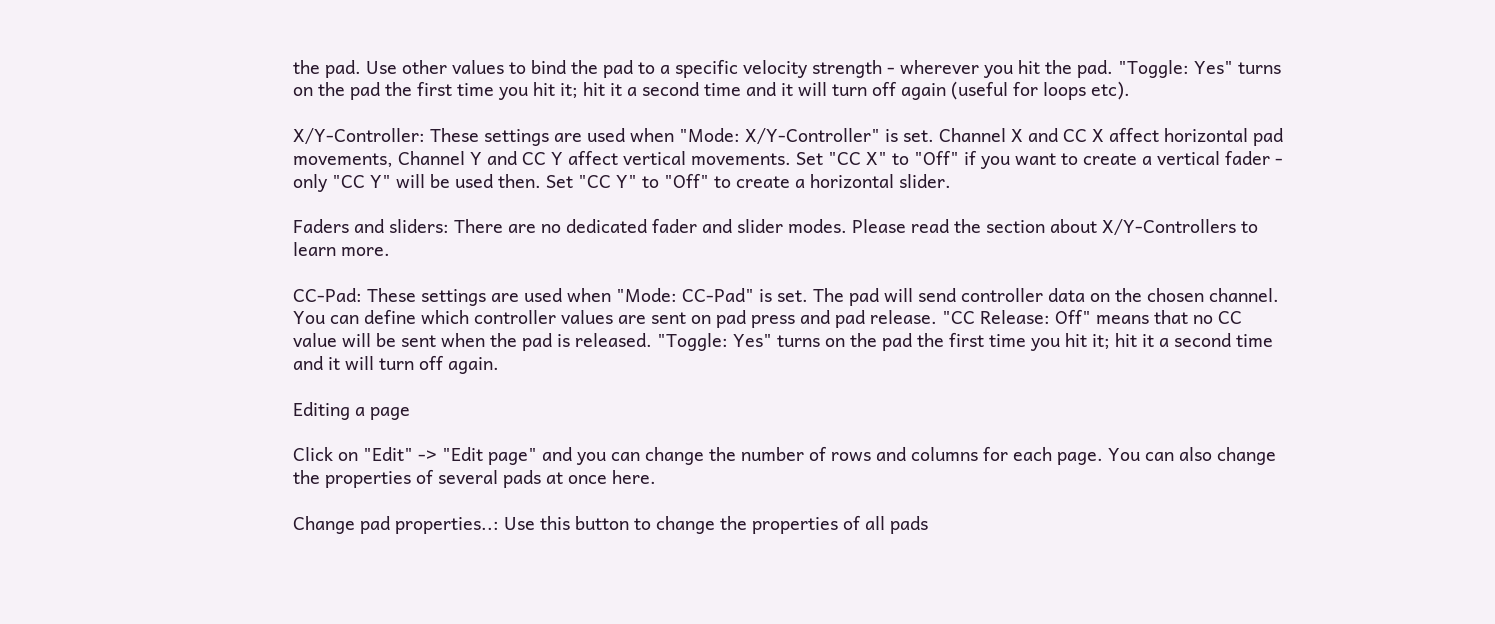the pad. Use other values to bind the pad to a specific velocity strength - wherever you hit the pad. "Toggle: Yes" turns on the pad the first time you hit it; hit it a second time and it will turn off again (useful for loops etc).

X/Y-Controller: These settings are used when "Mode: X/Y-Controller" is set. Channel X and CC X affect horizontal pad movements, Channel Y and CC Y affect vertical movements. Set "CC X" to "Off" if you want to create a vertical fader - only "CC Y" will be used then. Set "CC Y" to "Off" to create a horizontal slider.

Faders and sliders: There are no dedicated fader and slider modes. Please read the section about X/Y-Controllers to learn more.

CC-Pad: These settings are used when "Mode: CC-Pad" is set. The pad will send controller data on the chosen channel. You can define which controller values are sent on pad press and pad release. "CC Release: Off" means that no CC value will be sent when the pad is released. "Toggle: Yes" turns on the pad the first time you hit it; hit it a second time and it will turn off again.

Editing a page

Click on "Edit" -> "Edit page" and you can change the number of rows and columns for each page. You can also change the properties of several pads at once here.

Change pad properties..: Use this button to change the properties of all pads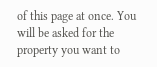of this page at once. You will be asked for the property you want to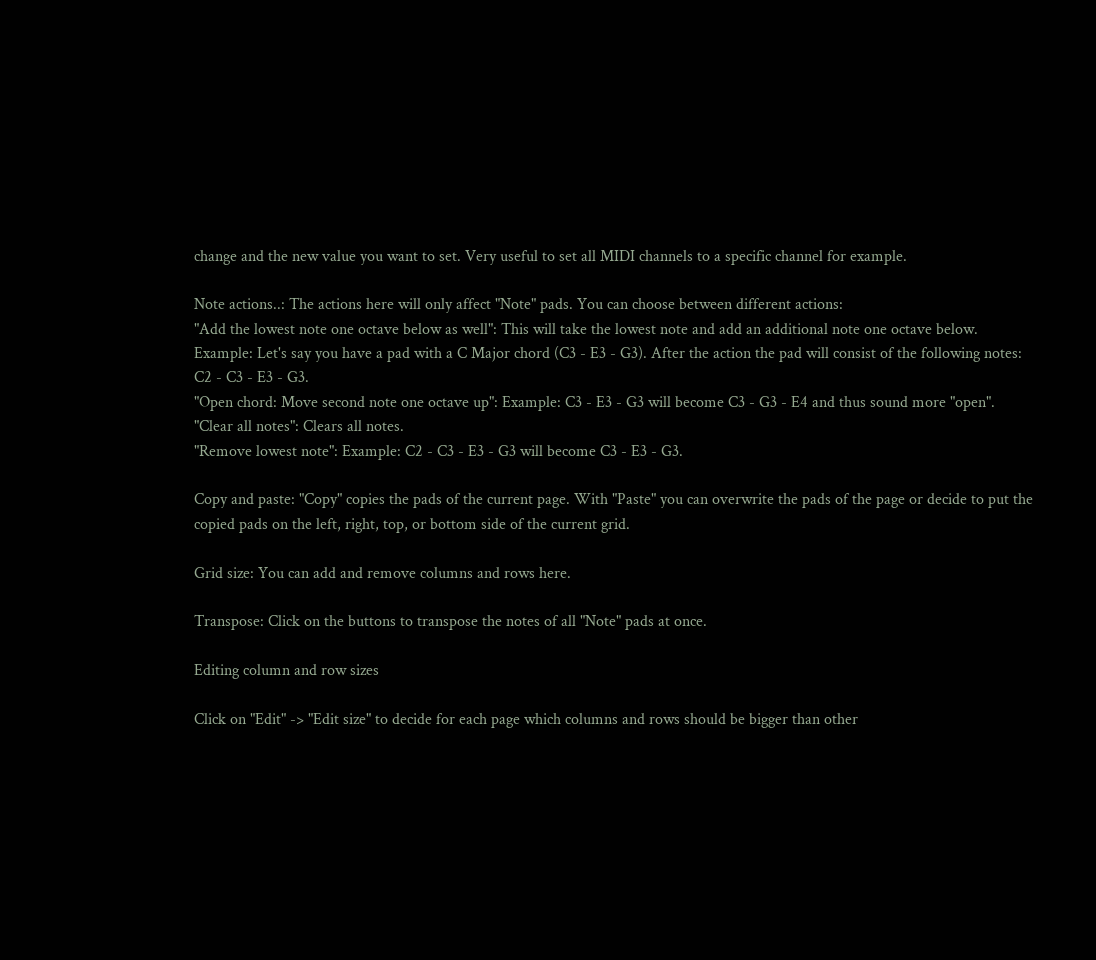change and the new value you want to set. Very useful to set all MIDI channels to a specific channel for example.

Note actions..: The actions here will only affect "Note" pads. You can choose between different actions:
"Add the lowest note one octave below as well": This will take the lowest note and add an additional note one octave below. Example: Let's say you have a pad with a C Major chord (C3 - E3 - G3). After the action the pad will consist of the following notes: C2 - C3 - E3 - G3.
"Open chord: Move second note one octave up": Example: C3 - E3 - G3 will become C3 - G3 - E4 and thus sound more "open".
"Clear all notes": Clears all notes.
"Remove lowest note": Example: C2 - C3 - E3 - G3 will become C3 - E3 - G3.

Copy and paste: "Copy" copies the pads of the current page. With "Paste" you can overwrite the pads of the page or decide to put the copied pads on the left, right, top, or bottom side of the current grid.

Grid size: You can add and remove columns and rows here.

Transpose: Click on the buttons to transpose the notes of all "Note" pads at once.

Editing column and row sizes

Click on "Edit" -> "Edit size" to decide for each page which columns and rows should be bigger than other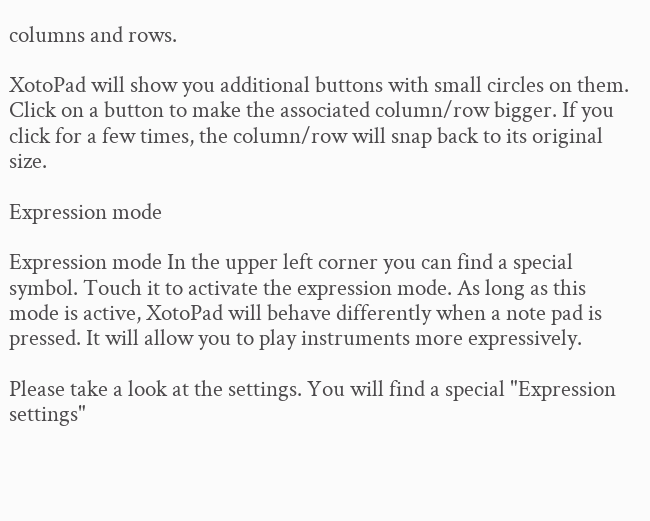columns and rows.

XotoPad will show you additional buttons with small circles on them. Click on a button to make the associated column/row bigger. If you click for a few times, the column/row will snap back to its original size.

Expression mode

Expression mode In the upper left corner you can find a special symbol. Touch it to activate the expression mode. As long as this mode is active, XotoPad will behave differently when a note pad is pressed. It will allow you to play instruments more expressively.

Please take a look at the settings. You will find a special "Expression settings"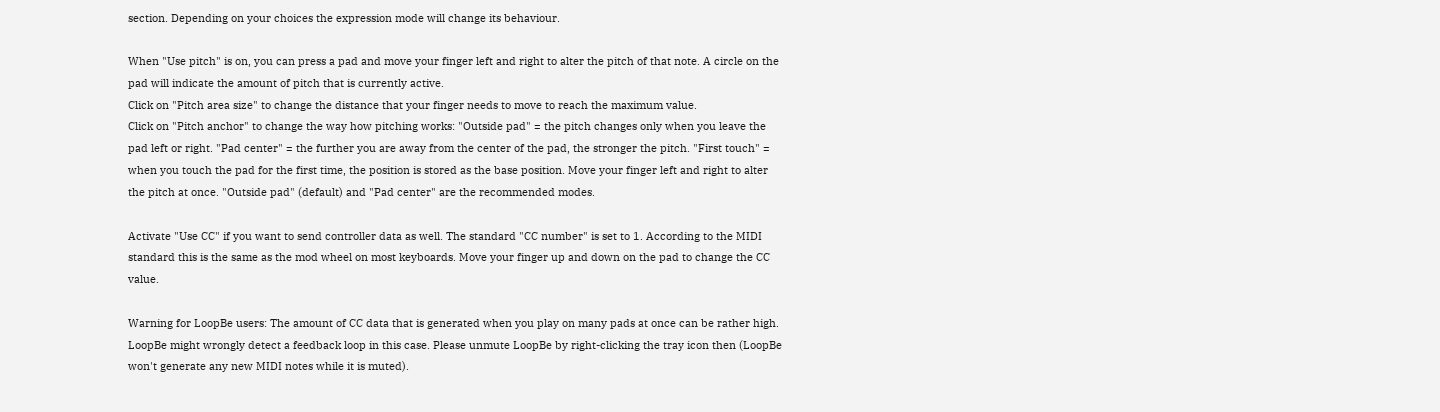section. Depending on your choices the expression mode will change its behaviour.

When "Use pitch" is on, you can press a pad and move your finger left and right to alter the pitch of that note. A circle on the pad will indicate the amount of pitch that is currently active.
Click on "Pitch area size" to change the distance that your finger needs to move to reach the maximum value.
Click on "Pitch anchor" to change the way how pitching works: "Outside pad" = the pitch changes only when you leave the pad left or right. "Pad center" = the further you are away from the center of the pad, the stronger the pitch. "First touch" = when you touch the pad for the first time, the position is stored as the base position. Move your finger left and right to alter the pitch at once. "Outside pad" (default) and "Pad center" are the recommended modes.

Activate "Use CC" if you want to send controller data as well. The standard "CC number" is set to 1. According to the MIDI standard this is the same as the mod wheel on most keyboards. Move your finger up and down on the pad to change the CC value.

Warning for LoopBe users: The amount of CC data that is generated when you play on many pads at once can be rather high. LoopBe might wrongly detect a feedback loop in this case. Please unmute LoopBe by right-clicking the tray icon then (LoopBe won't generate any new MIDI notes while it is muted).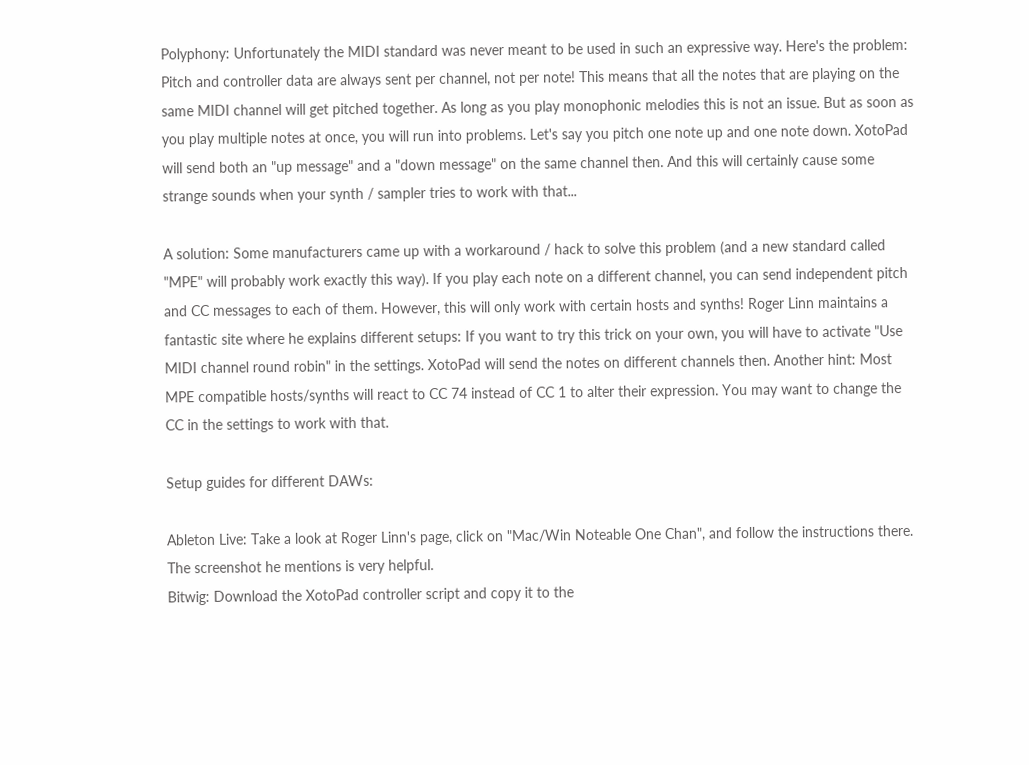Polyphony: Unfortunately the MIDI standard was never meant to be used in such an expressive way. Here's the problem: Pitch and controller data are always sent per channel, not per note! This means that all the notes that are playing on the same MIDI channel will get pitched together. As long as you play monophonic melodies this is not an issue. But as soon as you play multiple notes at once, you will run into problems. Let's say you pitch one note up and one note down. XotoPad will send both an "up message" and a "down message" on the same channel then. And this will certainly cause some strange sounds when your synth / sampler tries to work with that...

A solution: Some manufacturers came up with a workaround / hack to solve this problem (and a new standard called "MPE" will probably work exactly this way). If you play each note on a different channel, you can send independent pitch and CC messages to each of them. However, this will only work with certain hosts and synths! Roger Linn maintains a fantastic site where he explains different setups: If you want to try this trick on your own, you will have to activate "Use MIDI channel round robin" in the settings. XotoPad will send the notes on different channels then. Another hint: Most MPE compatible hosts/synths will react to CC 74 instead of CC 1 to alter their expression. You may want to change the CC in the settings to work with that.

Setup guides for different DAWs:

Ableton Live: Take a look at Roger Linn's page, click on "Mac/Win Noteable One Chan", and follow the instructions there. The screenshot he mentions is very helpful.
Bitwig: Download the XotoPad controller script and copy it to the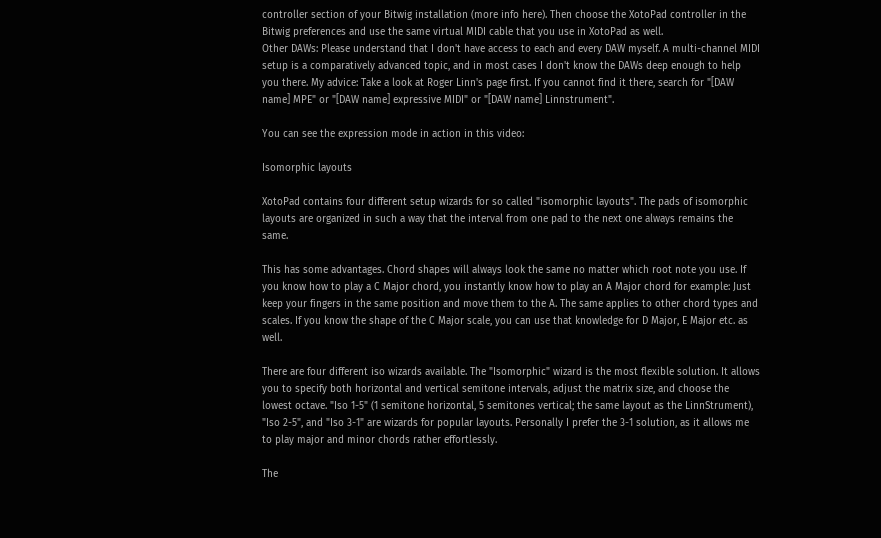controller section of your Bitwig installation (more info here). Then choose the XotoPad controller in the Bitwig preferences and use the same virtual MIDI cable that you use in XotoPad as well.
Other DAWs: Please understand that I don't have access to each and every DAW myself. A multi-channel MIDI setup is a comparatively advanced topic, and in most cases I don't know the DAWs deep enough to help you there. My advice: Take a look at Roger Linn's page first. If you cannot find it there, search for "[DAW name] MPE" or "[DAW name] expressive MIDI" or "[DAW name] Linnstrument".

You can see the expression mode in action in this video:

Isomorphic layouts

XotoPad contains four different setup wizards for so called "isomorphic layouts". The pads of isomorphic layouts are organized in such a way that the interval from one pad to the next one always remains the same.

This has some advantages. Chord shapes will always look the same no matter which root note you use. If you know how to play a C Major chord, you instantly know how to play an A Major chord for example: Just keep your fingers in the same position and move them to the A. The same applies to other chord types and scales. If you know the shape of the C Major scale, you can use that knowledge for D Major, E Major etc. as well.

There are four different iso wizards available. The "Isomorphic" wizard is the most flexible solution. It allows you to specify both horizontal and vertical semitone intervals, adjust the matrix size, and choose the lowest octave. "Iso 1-5" (1 semitone horizontal, 5 semitones vertical; the same layout as the LinnStrument), "Iso 2-5", and "Iso 3-1" are wizards for popular layouts. Personally I prefer the 3-1 solution, as it allows me to play major and minor chords rather effortlessly.

The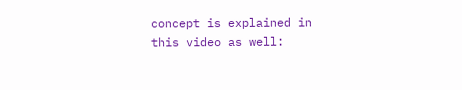concept is explained in this video as well: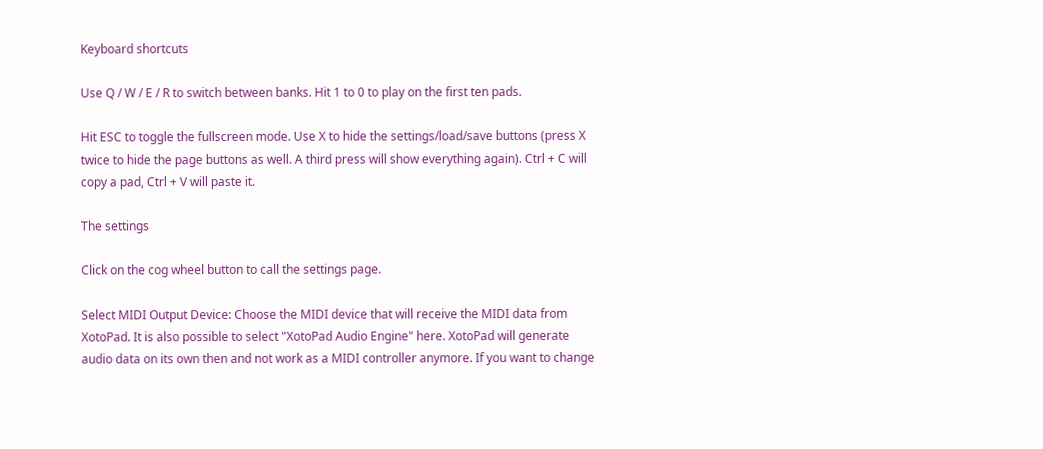Keyboard shortcuts

Use Q / W / E / R to switch between banks. Hit 1 to 0 to play on the first ten pads.

Hit ESC to toggle the fullscreen mode. Use X to hide the settings/load/save buttons (press X twice to hide the page buttons as well. A third press will show everything again). Ctrl + C will copy a pad, Ctrl + V will paste it.

The settings

Click on the cog wheel button to call the settings page.

Select MIDI Output Device: Choose the MIDI device that will receive the MIDI data from XotoPad. It is also possible to select "XotoPad Audio Engine" here. XotoPad will generate audio data on its own then and not work as a MIDI controller anymore. If you want to change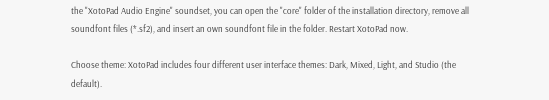the "XotoPad Audio Engine" soundset, you can open the "core" folder of the installation directory, remove all soundfont files (*.sf2), and insert an own soundfont file in the folder. Restart XotoPad now.

Choose theme: XotoPad includes four different user interface themes: Dark, Mixed, Light, and Studio (the default).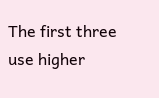The first three use higher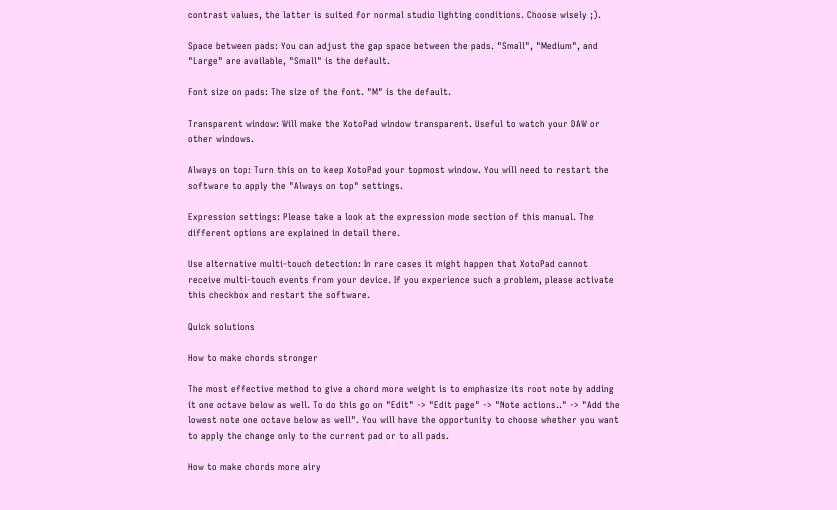contrast values, the latter is suited for normal studio lighting conditions. Choose wisely ;).

Space between pads: You can adjust the gap space between the pads. "Small", "Medium", and "Large" are available, "Small" is the default.

Font size on pads: The size of the font. "M" is the default.

Transparent window: Will make the XotoPad window transparent. Useful to watch your DAW or other windows.

Always on top: Turn this on to keep XotoPad your topmost window. You will need to restart the software to apply the "Always on top" settings.

Expression settings: Please take a look at the expression mode section of this manual. The different options are explained in detail there.

Use alternative multi-touch detection: In rare cases it might happen that XotoPad cannot receive multi-touch events from your device. If you experience such a problem, please activate this checkbox and restart the software.

Quick solutions

How to make chords stronger

The most effective method to give a chord more weight is to emphasize its root note by adding it one octave below as well. To do this go on "Edit" -> "Edit page" -> "Note actions.." -> "Add the lowest note one octave below as well". You will have the opportunity to choose whether you want to apply the change only to the current pad or to all pads.

How to make chords more airy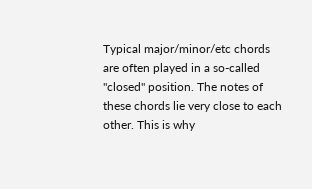Typical major/minor/etc chords are often played in a so-called "closed" position. The notes of these chords lie very close to each other. This is why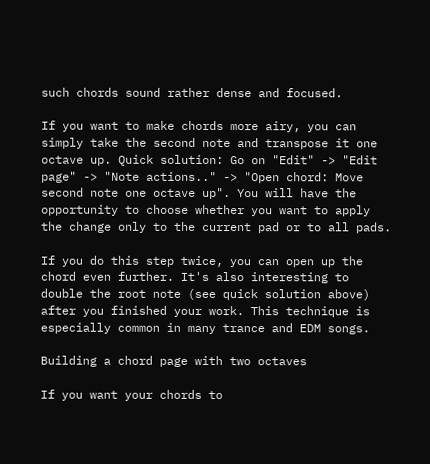such chords sound rather dense and focused.

If you want to make chords more airy, you can simply take the second note and transpose it one octave up. Quick solution: Go on "Edit" -> "Edit page" -> "Note actions.." -> "Open chord: Move second note one octave up". You will have the opportunity to choose whether you want to apply the change only to the current pad or to all pads.

If you do this step twice, you can open up the chord even further. It's also interesting to double the root note (see quick solution above) after you finished your work. This technique is especially common in many trance and EDM songs.

Building a chord page with two octaves

If you want your chords to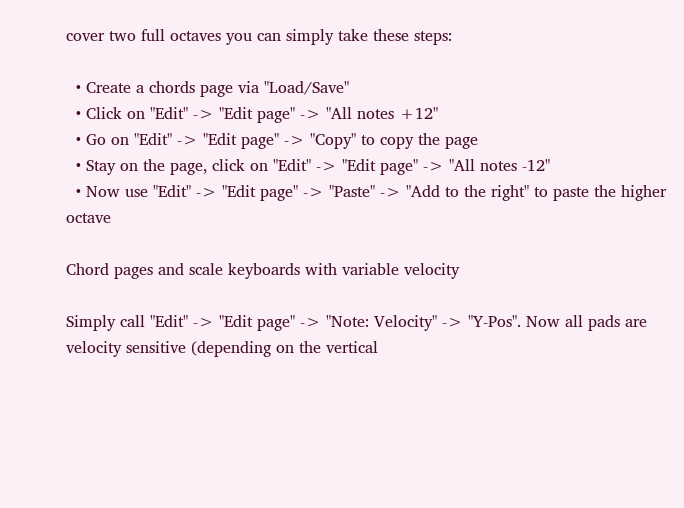cover two full octaves you can simply take these steps:

  • Create a chords page via "Load/Save"
  • Click on "Edit" -> "Edit page" -> "All notes +12"
  • Go on "Edit" -> "Edit page" -> "Copy" to copy the page
  • Stay on the page, click on "Edit" -> "Edit page" -> "All notes -12"
  • Now use "Edit" -> "Edit page" -> "Paste" -> "Add to the right" to paste the higher octave

Chord pages and scale keyboards with variable velocity

Simply call "Edit" -> "Edit page" -> "Note: Velocity" -> "Y-Pos". Now all pads are velocity sensitive (depending on the vertical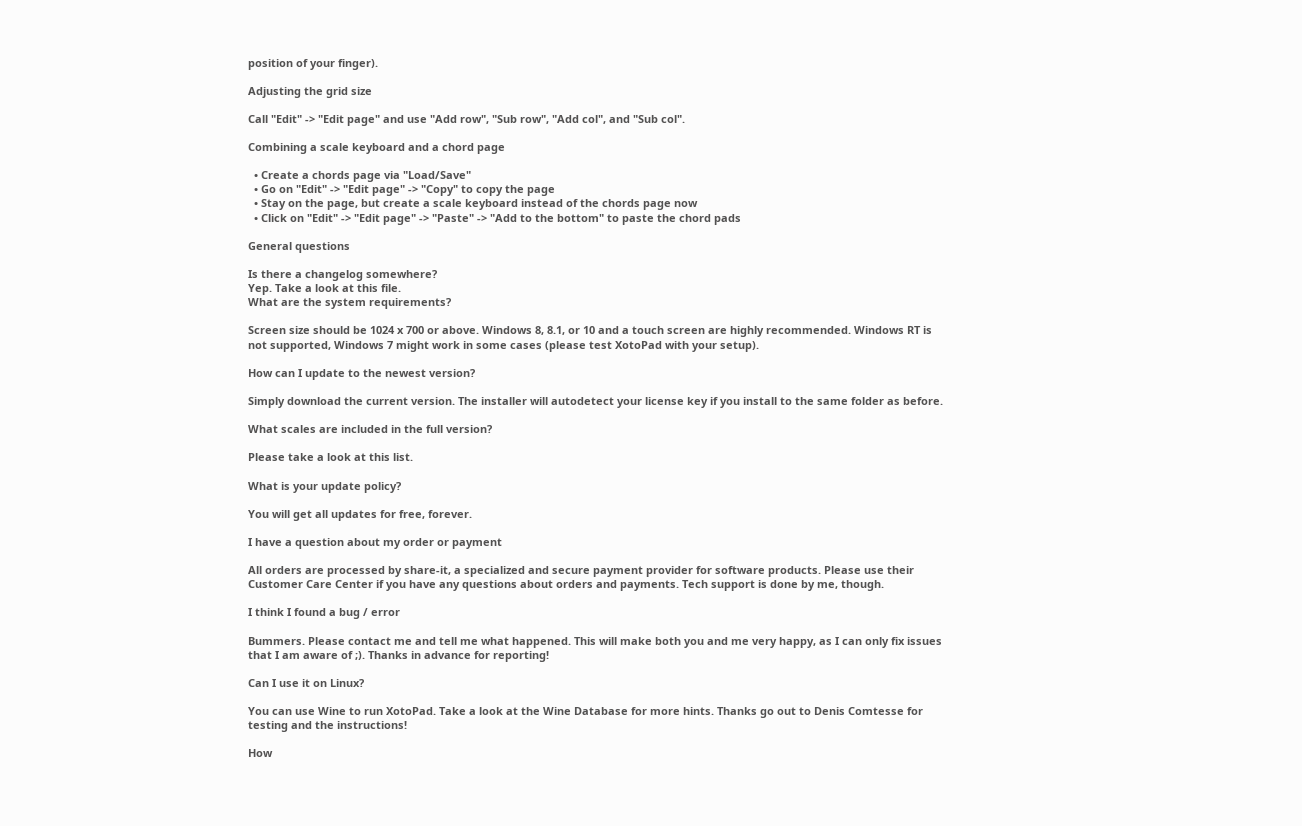position of your finger).

Adjusting the grid size

Call "Edit" -> "Edit page" and use "Add row", "Sub row", "Add col", and "Sub col".

Combining a scale keyboard and a chord page

  • Create a chords page via "Load/Save"
  • Go on "Edit" -> "Edit page" -> "Copy" to copy the page
  • Stay on the page, but create a scale keyboard instead of the chords page now
  • Click on "Edit" -> "Edit page" -> "Paste" -> "Add to the bottom" to paste the chord pads

General questions

Is there a changelog somewhere?
Yep. Take a look at this file.
What are the system requirements?

Screen size should be 1024 x 700 or above. Windows 8, 8.1, or 10 and a touch screen are highly recommended. Windows RT is not supported, Windows 7 might work in some cases (please test XotoPad with your setup).

How can I update to the newest version?

Simply download the current version. The installer will autodetect your license key if you install to the same folder as before.

What scales are included in the full version?

Please take a look at this list.

What is your update policy?

You will get all updates for free, forever.

I have a question about my order or payment

All orders are processed by share-it, a specialized and secure payment provider for software products. Please use their Customer Care Center if you have any questions about orders and payments. Tech support is done by me, though.

I think I found a bug / error

Bummers. Please contact me and tell me what happened. This will make both you and me very happy, as I can only fix issues that I am aware of ;). Thanks in advance for reporting!

Can I use it on Linux?

You can use Wine to run XotoPad. Take a look at the Wine Database for more hints. Thanks go out to Denis Comtesse for testing and the instructions!

How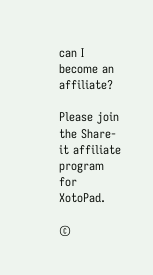can I become an affiliate?

Please join the Share-it affiliate program for XotoPad.

©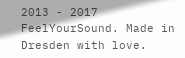2013 - 2017 FeelYourSound. Made in Dresden with love.